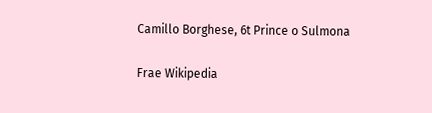Camillo Borghese, 6t Prince o Sulmona

Frae Wikipedia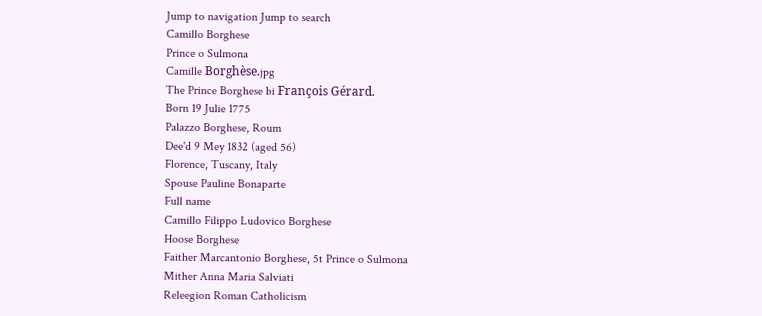Jump to navigation Jump to search
Camillo Borghese
Prince o Sulmona
Camille Borghèse.jpg
The Prince Borghese bi François Gérard.
Born 19 Julie 1775
Palazzo Borghese, Roum
Dee'd 9 Mey 1832 (aged 56)
Florence, Tuscany, Italy
Spouse Pauline Bonaparte
Full name
Camillo Filippo Ludovico Borghese
Hoose Borghese
Faither Marcantonio Borghese, 5t Prince o Sulmona
Mither Anna Maria Salviati
Releegion Roman Catholicism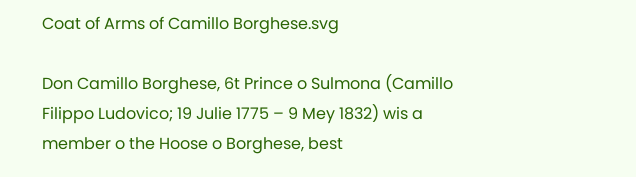Coat of Arms of Camillo Borghese.svg

Don Camillo Borghese, 6t Prince o Sulmona (Camillo Filippo Ludovico; 19 Julie 1775 – 9 Mey 1832) wis a member o the Hoose o Borghese, best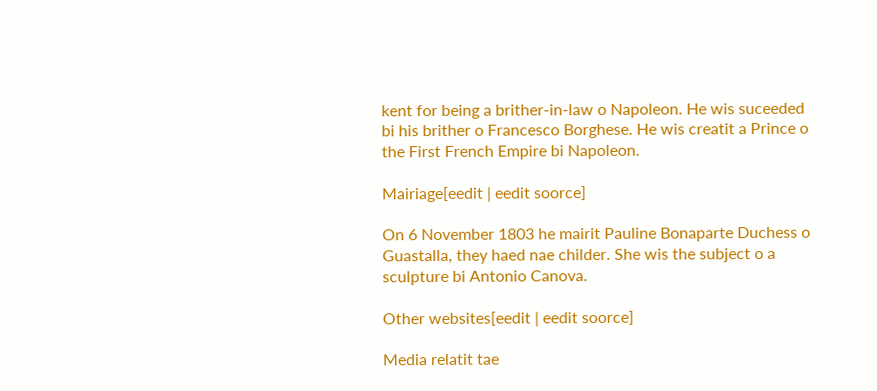kent for being a brither-in-law o Napoleon. He wis suceeded bi his brither o Francesco Borghese. He wis creatit a Prince o the First French Empire bi Napoleon.

Mairiage[eedit | eedit soorce]

On 6 November 1803 he mairit Pauline Bonaparte Duchess o Guastalla, they haed nae childer. She wis the subject o a sculpture bi Antonio Canova.

Other websites[eedit | eedit soorce]

Media relatit tae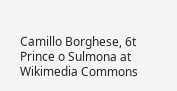Camillo Borghese, 6t Prince o Sulmona at Wikimedia Commons